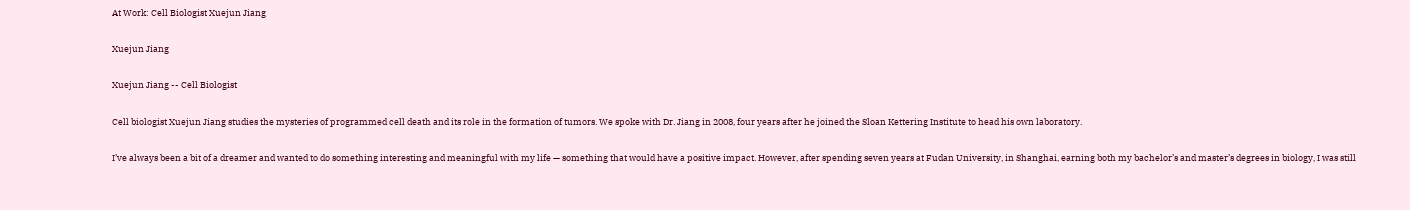At Work: Cell Biologist Xuejun Jiang

Xuejun Jiang

Xuejun Jiang -- Cell Biologist

Cell biologist Xuejun Jiang studies the mysteries of programmed cell death and its role in the formation of tumors. We spoke with Dr. Jiang in 2008, four years after he joined the Sloan Kettering Institute to head his own laboratory.

I’ve always been a bit of a dreamer and wanted to do something interesting and meaningful with my life — something that would have a positive impact. However, after spending seven years at Fudan University, in Shanghai, earning both my bachelor’s and master’s degrees in biology, I was still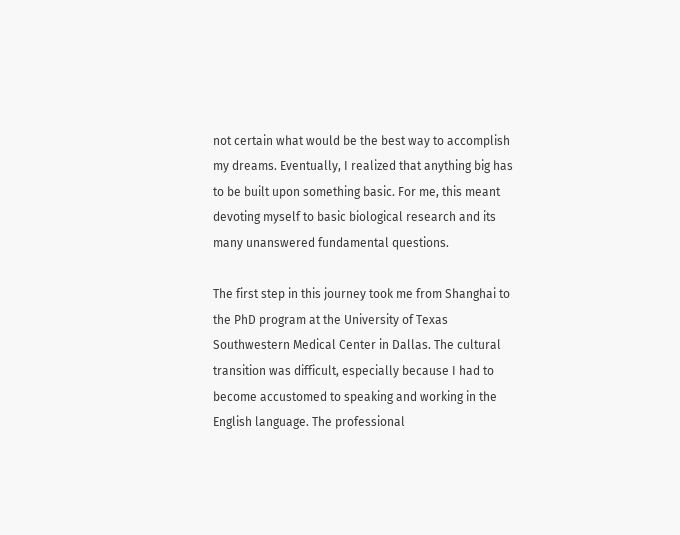not certain what would be the best way to accomplish my dreams. Eventually, I realized that anything big has to be built upon something basic. For me, this meant devoting myself to basic biological research and its many unanswered fundamental questions.

The first step in this journey took me from Shanghai to the PhD program at the University of Texas Southwestern Medical Center in Dallas. The cultural transition was difficult, especially because I had to become accustomed to speaking and working in the English language. The professional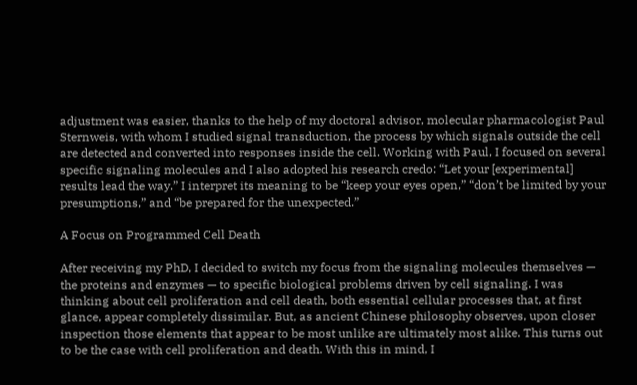adjustment was easier, thanks to the help of my doctoral advisor, molecular pharmacologist Paul Sternweis, with whom I studied signal transduction, the process by which signals outside the cell are detected and converted into responses inside the cell. Working with Paul, I focused on several specific signaling molecules and I also adopted his research credo: “Let your [experimental] results lead the way.” I interpret its meaning to be “keep your eyes open,” “don’t be limited by your presumptions,” and “be prepared for the unexpected.”

A Focus on Programmed Cell Death

After receiving my PhD, I decided to switch my focus from the signaling molecules themselves — the proteins and enzymes — to specific biological problems driven by cell signaling. I was thinking about cell proliferation and cell death, both essential cellular processes that, at first glance, appear completely dissimilar. But, as ancient Chinese philosophy observes, upon closer inspection those elements that appear to be most unlike are ultimately most alike. This turns out to be the case with cell proliferation and death. With this in mind, I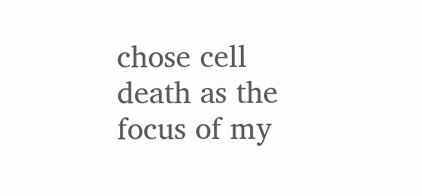chose cell death as the focus of my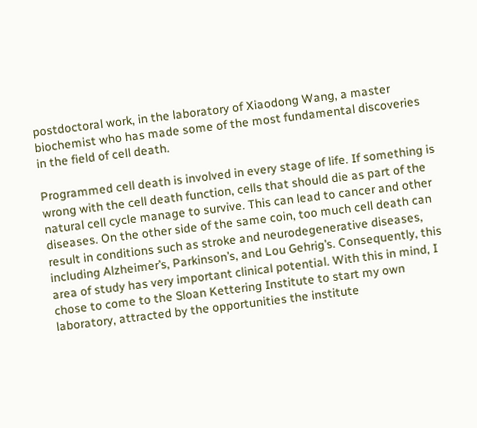postdoctoral work, in the laboratory of Xiaodong Wang, a master biochemist who has made some of the most fundamental discoveries in the field of cell death.

Programmed cell death is involved in every stage of life. If something is wrong with the cell death function, cells that should die as part of the natural cell cycle manage to survive. This can lead to cancer and other diseases. On the other side of the same coin, too much cell death can result in conditions such as stroke and neurodegenerative diseases, including Alzheimer’s, Parkinson’s, and Lou Gehrig’s. Consequently, this area of study has very important clinical potential. With this in mind, I chose to come to the Sloan Kettering Institute to start my own laboratory, attracted by the opportunities the institute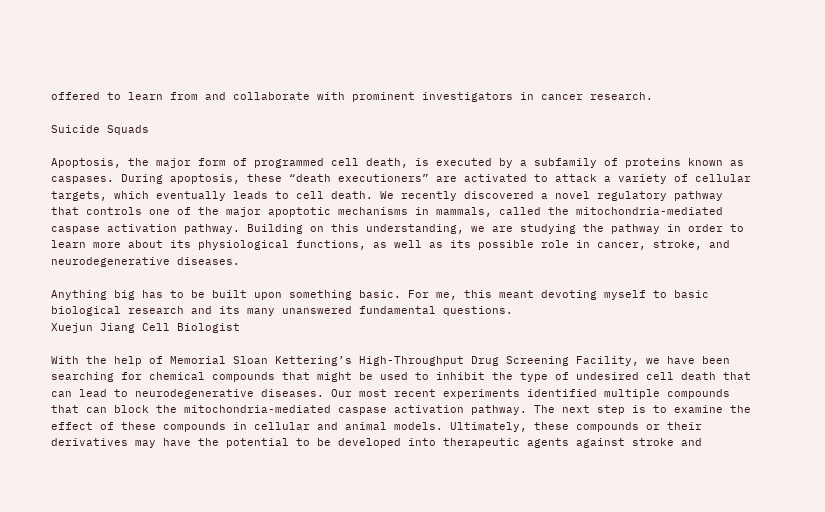offered to learn from and collaborate with prominent investigators in cancer research.

Suicide Squads

Apoptosis, the major form of programmed cell death, is executed by a subfamily of proteins known as caspases. During apoptosis, these “death executioners” are activated to attack a variety of cellular targets, which eventually leads to cell death. We recently discovered a novel regulatory pathway that controls one of the major apoptotic mechanisms in mammals, called the mitochondria-mediated caspase activation pathway. Building on this understanding, we are studying the pathway in order to learn more about its physiological functions, as well as its possible role in cancer, stroke, and neurodegenerative diseases.

Anything big has to be built upon something basic. For me, this meant devoting myself to basic biological research and its many unanswered fundamental questions.
Xuejun Jiang Cell Biologist

With the help of Memorial Sloan Kettering’s High-Throughput Drug Screening Facility, we have been searching for chemical compounds that might be used to inhibit the type of undesired cell death that can lead to neurodegenerative diseases. Our most recent experiments identified multiple compounds that can block the mitochondria-mediated caspase activation pathway. The next step is to examine the effect of these compounds in cellular and animal models. Ultimately, these compounds or their derivatives may have the potential to be developed into therapeutic agents against stroke and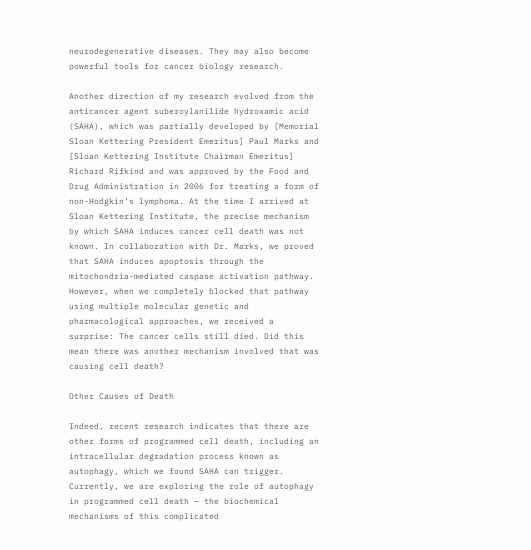neurodegenerative diseases. They may also become powerful tools for cancer biology research.

Another direction of my research evolved from the anticancer agent suberoylanilide hydroxamic acid (SAHA), which was partially developed by [Memorial Sloan Kettering President Emeritus] Paul Marks and [Sloan Kettering Institute Chairman Emeritus] Richard Rifkind and was approved by the Food and Drug Administration in 2006 for treating a form of non-Hodgkin’s lymphoma. At the time I arrived at Sloan Kettering Institute, the precise mechanism by which SAHA induces cancer cell death was not known. In collaboration with Dr. Marks, we proved that SAHA induces apoptosis through the mitochondria-mediated caspase activation pathway. However, when we completely blocked that pathway using multiple molecular genetic and pharmacological approaches, we received a surprise: The cancer cells still died. Did this mean there was another mechanism involved that was causing cell death?

Other Causes of Death

Indeed, recent research indicates that there are other forms of programmed cell death, including an intracellular degradation process known as autophagy, which we found SAHA can trigger. Currently, we are exploring the role of autophagy in programmed cell death — the biochemical mechanisms of this complicated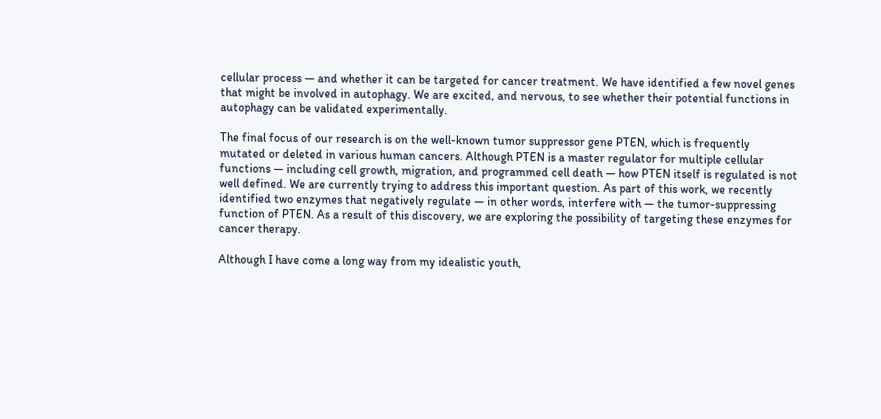cellular process — and whether it can be targeted for cancer treatment. We have identified a few novel genes that might be involved in autophagy. We are excited, and nervous, to see whether their potential functions in autophagy can be validated experimentally.

The final focus of our research is on the well-known tumor suppressor gene PTEN, which is frequently mutated or deleted in various human cancers. Although PTEN is a master regulator for multiple cellular functions — including cell growth, migration, and programmed cell death — how PTEN itself is regulated is not well defined. We are currently trying to address this important question. As part of this work, we recently identified two enzymes that negatively regulate — in other words, interfere with — the tumor-suppressing function of PTEN. As a result of this discovery, we are exploring the possibility of targeting these enzymes for cancer therapy.

Although I have come a long way from my idealistic youth,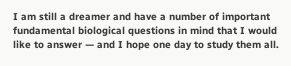I am still a dreamer and have a number of important fundamental biological questions in mind that I would like to answer — and I hope one day to study them all.